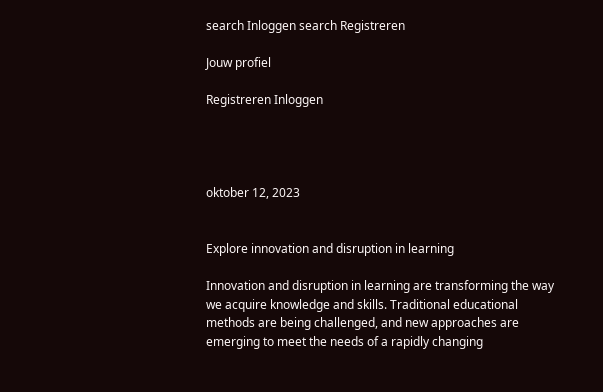search Inloggen search Registreren

Jouw profiel

Registreren Inloggen




oktober 12, 2023


Explore innovation and disruption in learning

Innovation and disruption in learning are transforming the way we acquire knowledge and skills. Traditional educational methods are being challenged, and new approaches are emerging to meet the needs of a rapidly changing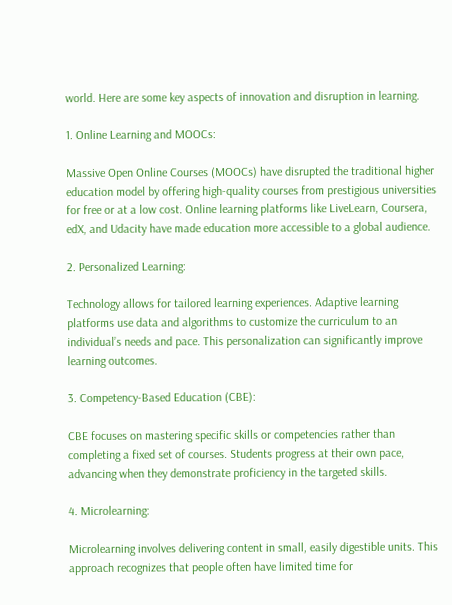world. Here are some key aspects of innovation and disruption in learning.

1. Online Learning and MOOCs:

Massive Open Online Courses (MOOCs) have disrupted the traditional higher education model by offering high-quality courses from prestigious universities for free or at a low cost. Online learning platforms like LiveLearn, Coursera, edX, and Udacity have made education more accessible to a global audience.

2. Personalized Learning:

Technology allows for tailored learning experiences. Adaptive learning platforms use data and algorithms to customize the curriculum to an individual’s needs and pace. This personalization can significantly improve learning outcomes.

3. Competency-Based Education (CBE):

CBE focuses on mastering specific skills or competencies rather than completing a fixed set of courses. Students progress at their own pace, advancing when they demonstrate proficiency in the targeted skills.

4. Microlearning:

Microlearning involves delivering content in small, easily digestible units. This approach recognizes that people often have limited time for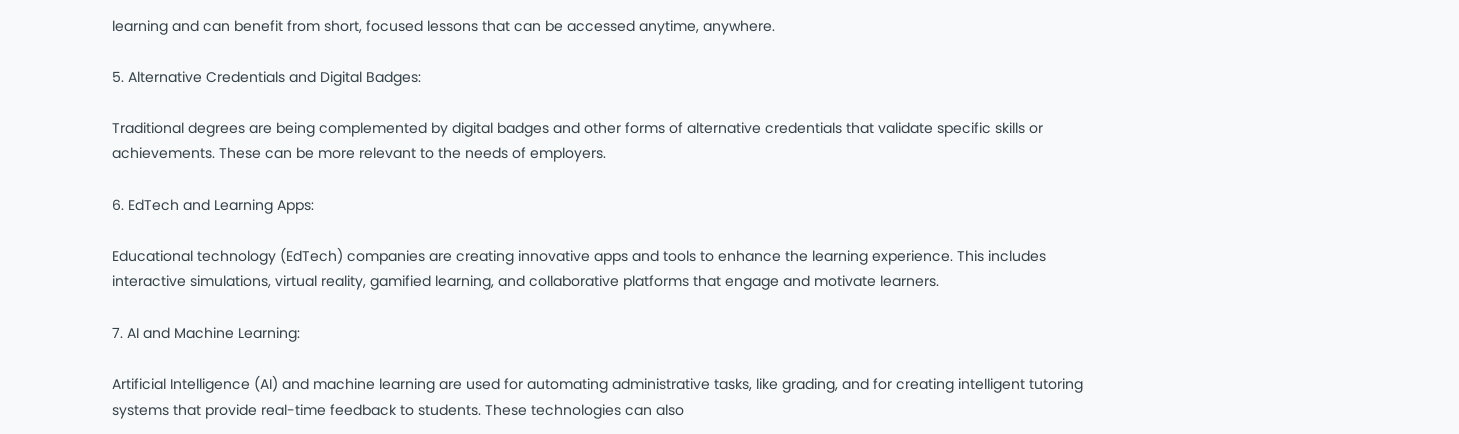learning and can benefit from short, focused lessons that can be accessed anytime, anywhere.

5. Alternative Credentials and Digital Badges:

Traditional degrees are being complemented by digital badges and other forms of alternative credentials that validate specific skills or achievements. These can be more relevant to the needs of employers.

6. EdTech and Learning Apps:

Educational technology (EdTech) companies are creating innovative apps and tools to enhance the learning experience. This includes interactive simulations, virtual reality, gamified learning, and collaborative platforms that engage and motivate learners.

7. AI and Machine Learning:

Artificial Intelligence (AI) and machine learning are used for automating administrative tasks, like grading, and for creating intelligent tutoring systems that provide real-time feedback to students. These technologies can also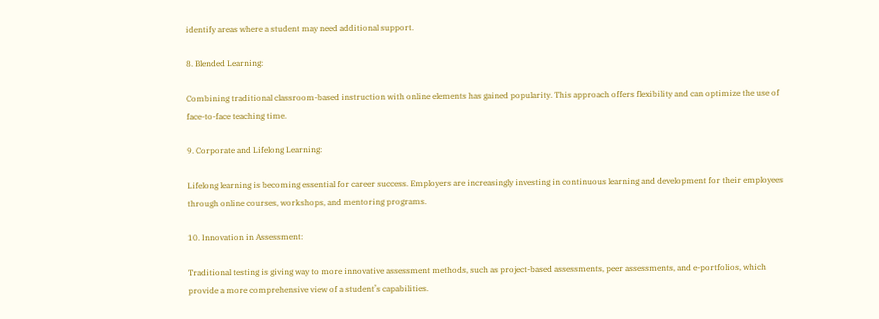identify areas where a student may need additional support.

8. Blended Learning:

Combining traditional classroom-based instruction with online elements has gained popularity. This approach offers flexibility and can optimize the use of face-to-face teaching time.

9. Corporate and Lifelong Learning:

Lifelong learning is becoming essential for career success. Employers are increasingly investing in continuous learning and development for their employees through online courses, workshops, and mentoring programs.

10. Innovation in Assessment:

Traditional testing is giving way to more innovative assessment methods, such as project-based assessments, peer assessments, and e-portfolios, which provide a more comprehensive view of a student’s capabilities.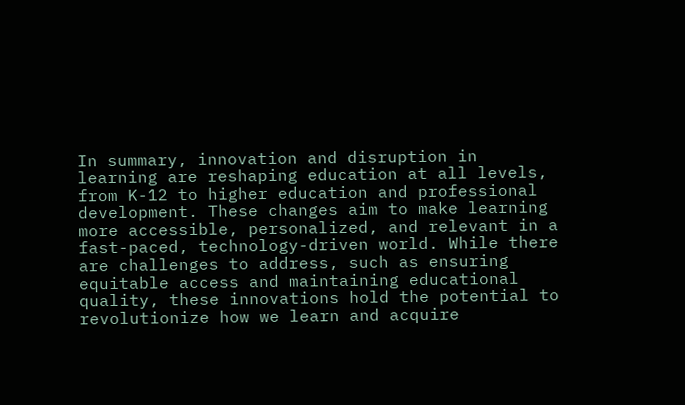In summary, innovation and disruption in learning are reshaping education at all levels, from K-12 to higher education and professional development. These changes aim to make learning more accessible, personalized, and relevant in a fast-paced, technology-driven world. While there are challenges to address, such as ensuring equitable access and maintaining educational quality, these innovations hold the potential to revolutionize how we learn and acquire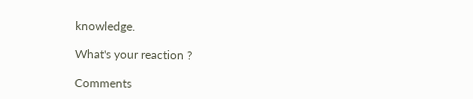knowledge.

What's your reaction ?

Comments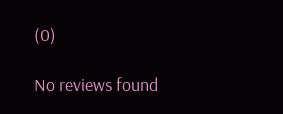(0)

No reviews found